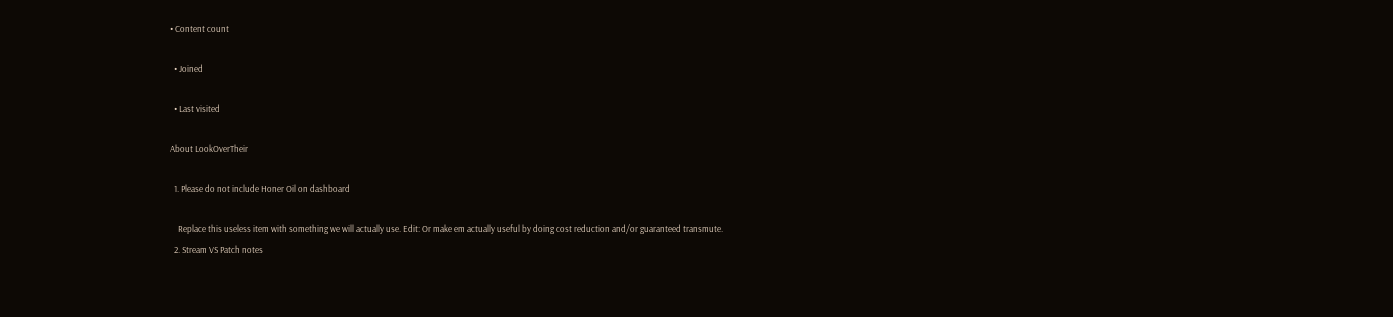• Content count

  • Joined

  • Last visited

About LookOverTheir

  1. Please do not include Honer Oil on dashboard

    Replace this useless item with something we will actually use. Edit: Or make em actually useful by doing cost reduction and/or guaranteed transmute.
  2. Stream VS Patch notes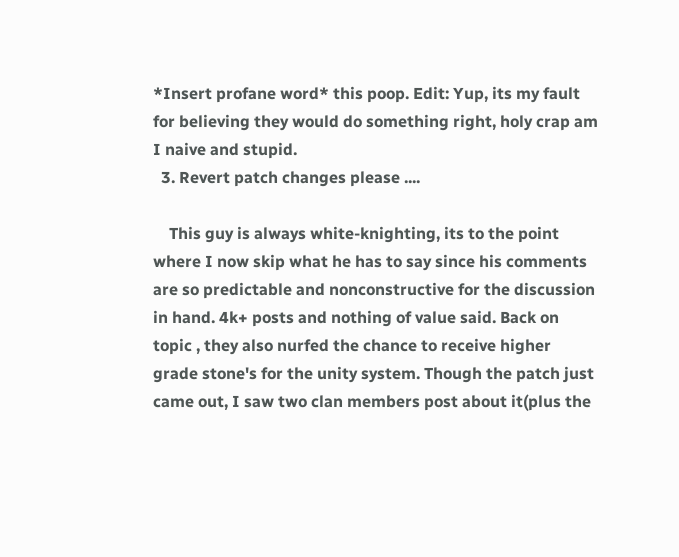*Insert profane word* this poop. Edit: Yup, its my fault for believing they would do something right, holy crap am I naive and stupid.
  3. Revert patch changes please ....

    This guy is always white-knighting, its to the point where I now skip what he has to say since his comments are so predictable and nonconstructive for the discussion in hand. 4k+ posts and nothing of value said. Back on topic , they also nurfed the chance to receive higher grade stone's for the unity system. Though the patch just came out, I saw two clan members post about it(plus the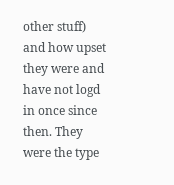other stuff) and how upset they were and have not logd in once since then. They were the type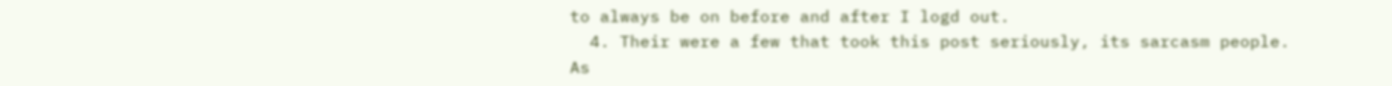to always be on before and after I logd out.
  4. Their were a few that took this post seriously, its sarcasm people. As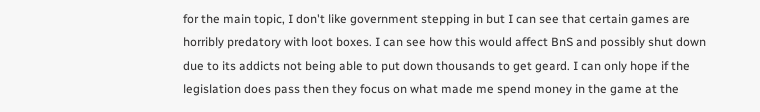for the main topic, I don't like government stepping in but I can see that certain games are horribly predatory with loot boxes. I can see how this would affect BnS and possibly shut down due to its addicts not being able to put down thousands to get geard. I can only hope if the legislation does pass then they focus on what made me spend money in the game at the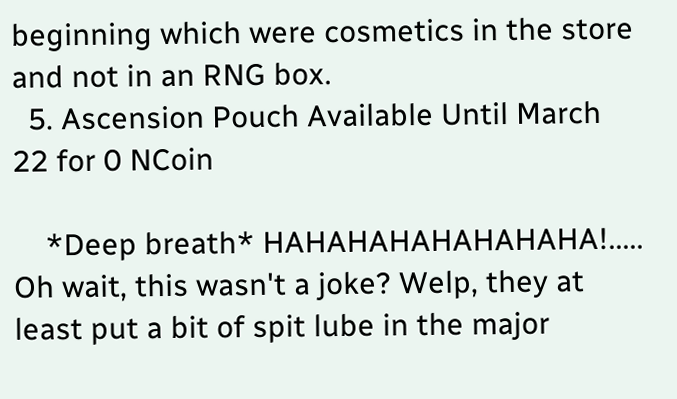beginning which were cosmetics in the store and not in an RNG box.
  5. Ascension Pouch Available Until March 22 for 0 NCoin

    *Deep breath* HAHAHAHAHAHAHAHA!..... Oh wait, this wasn't a joke? Welp, they at least put a bit of spit lube in the major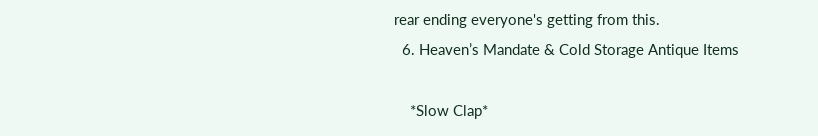rear ending everyone's getting from this.
  6. Heaven’s Mandate & Cold Storage Antique Items

    *Slow Clap*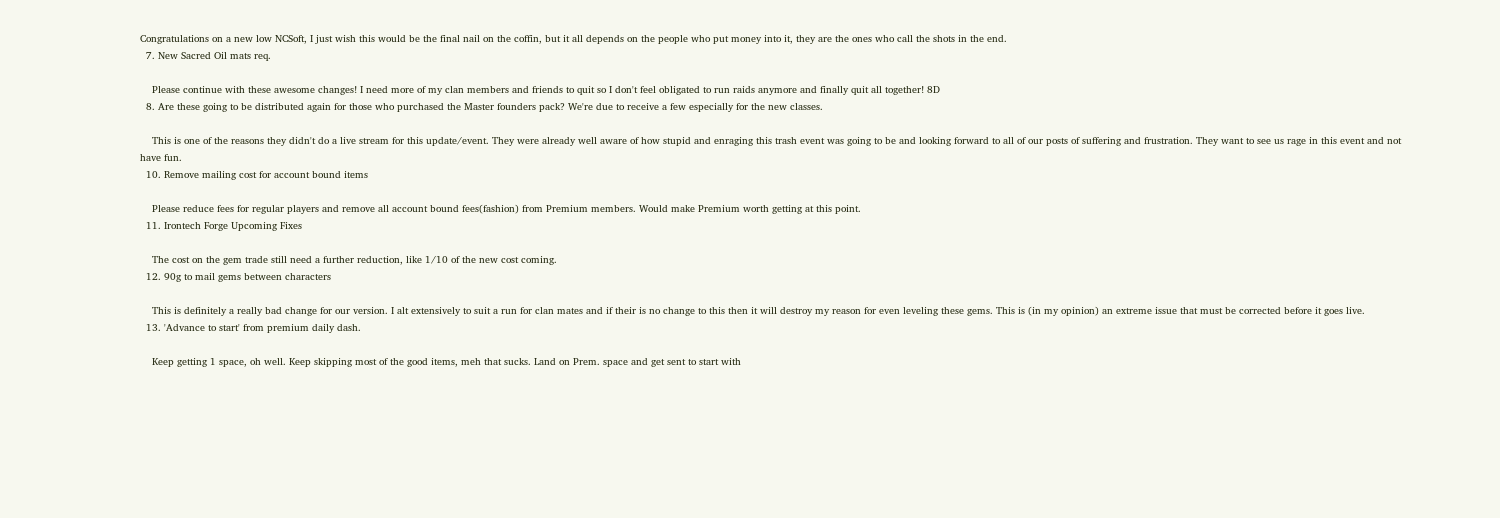Congratulations on a new low NCSoft, I just wish this would be the final nail on the coffin, but it all depends on the people who put money into it, they are the ones who call the shots in the end.
  7. New Sacred Oil mats req.

    Please continue with these awesome changes! I need more of my clan members and friends to quit so I don't feel obligated to run raids anymore and finally quit all together! 8D
  8. Are these going to be distributed again for those who purchased the Master founders pack? We're due to receive a few especially for the new classes.

    This is one of the reasons they didn't do a live stream for this update/event. They were already well aware of how stupid and enraging this trash event was going to be and looking forward to all of our posts of suffering and frustration. They want to see us rage in this event and not have fun.
  10. Remove mailing cost for account bound items

    Please reduce fees for regular players and remove all account bound fees(fashion) from Premium members. Would make Premium worth getting at this point.
  11. Irontech Forge Upcoming Fixes

    The cost on the gem trade still need a further reduction, like 1/10 of the new cost coming.
  12. 90g to mail gems between characters

    This is definitely a really bad change for our version. I alt extensively to suit a run for clan mates and if their is no change to this then it will destroy my reason for even leveling these gems. This is (in my opinion) an extreme issue that must be corrected before it goes live.
  13. 'Advance to start' from premium daily dash.

    Keep getting 1 space, oh well. Keep skipping most of the good items, meh that sucks. Land on Prem. space and get sent to start with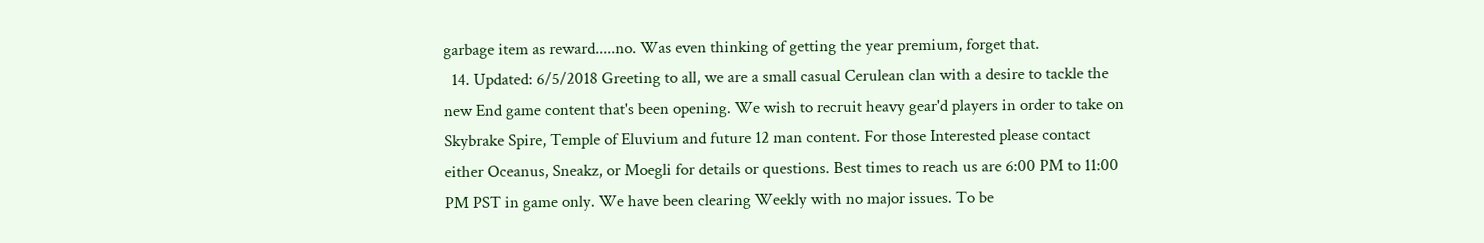garbage item as reward.....no. Was even thinking of getting the year premium, forget that.
  14. Updated: 6/5/2018 Greeting to all, we are a small casual Cerulean clan with a desire to tackle the new End game content that's been opening. We wish to recruit heavy gear'd players in order to take on Skybrake Spire, Temple of Eluvium and future 12 man content. For those Interested please contact either Oceanus, Sneakz, or Moegli for details or questions. Best times to reach us are 6:00 PM to 11:00 PM PST in game only. We have been clearing Weekly with no major issues. To be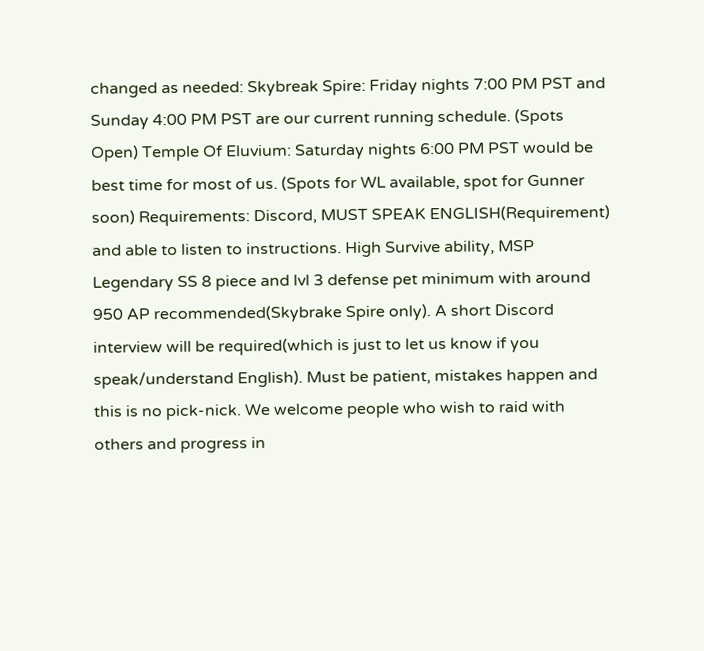changed as needed: Skybreak Spire: Friday nights 7:00 PM PST and Sunday 4:00 PM PST are our current running schedule. (Spots Open) Temple Of Eluvium: Saturday nights 6:00 PM PST would be best time for most of us. (Spots for WL available, spot for Gunner soon) Requirements: Discord, MUST SPEAK ENGLISH(Requirement) and able to listen to instructions. High Survive ability, MSP Legendary SS 8 piece and lvl 3 defense pet minimum with around 950 AP recommended(Skybrake Spire only). A short Discord interview will be required(which is just to let us know if you speak/understand English). Must be patient, mistakes happen and this is no pick-nick. We welcome people who wish to raid with others and progress in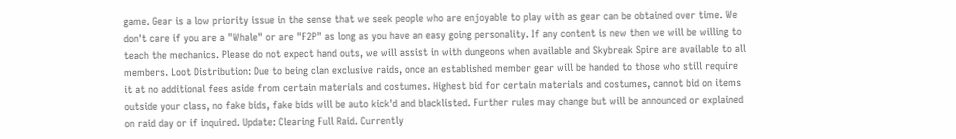game. Gear is a low priority issue in the sense that we seek people who are enjoyable to play with as gear can be obtained over time. We don't care if you are a "Whale" or are "F2P" as long as you have an easy going personality. If any content is new then we will be willing to teach the mechanics. Please do not expect hand outs, we will assist in with dungeons when available and Skybreak Spire are available to all members. Loot Distribution: Due to being clan exclusive raids, once an established member gear will be handed to those who still require it at no additional fees aside from certain materials and costumes. Highest bid for certain materials and costumes, cannot bid on items outside your class, no fake bids, fake bids will be auto kick'd and blacklisted. Further rules may change but will be announced or explained on raid day or if inquired. Update: Clearing Full Raid. Currently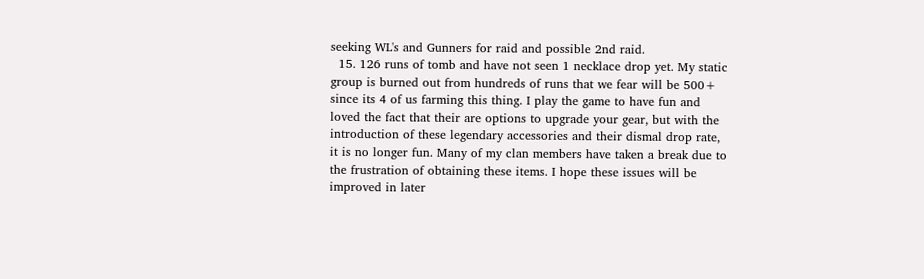seeking WL's and Gunners for raid and possible 2nd raid.
  15. 126 runs of tomb and have not seen 1 necklace drop yet. My static group is burned out from hundreds of runs that we fear will be 500+ since its 4 of us farming this thing. I play the game to have fun and loved the fact that their are options to upgrade your gear, but with the introduction of these legendary accessories and their dismal drop rate, it is no longer fun. Many of my clan members have taken a break due to the frustration of obtaining these items. I hope these issues will be improved in later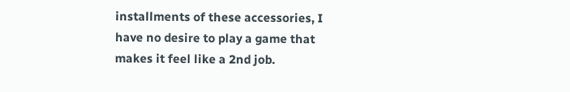installments of these accessories, I have no desire to play a game that makes it feel like a 2nd job.